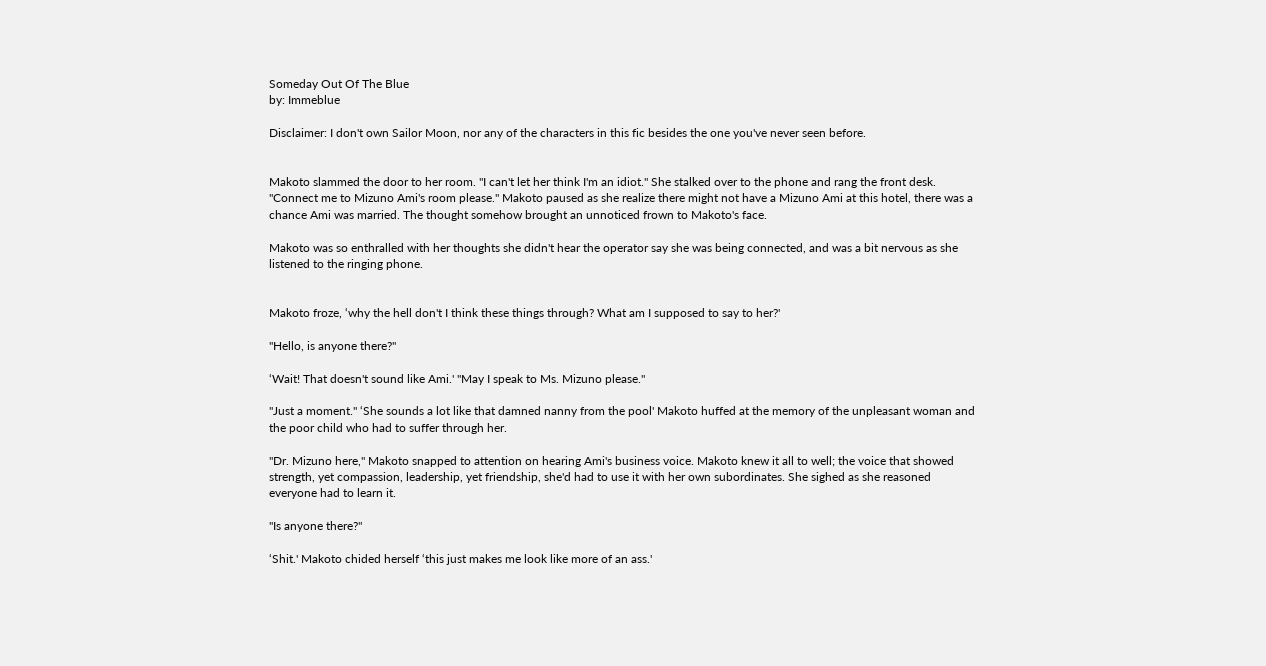Someday Out Of The Blue
by: Immeblue

Disclaimer: I don't own Sailor Moon, nor any of the characters in this fic besides the one you've never seen before.


Makoto slammed the door to her room. "I can't let her think I'm an idiot." She stalked over to the phone and rang the front desk. "Connect me to Mizuno Ami's room please." Makoto paused as she realize there might not have a Mizuno Ami at this hotel, there was a chance Ami was married. The thought somehow brought an unnoticed frown to Makoto's face.

Makoto was so enthralled with her thoughts she didn't hear the operator say she was being connected, and was a bit nervous as she listened to the ringing phone.


Makoto froze, ‘why the hell don't I think these things through? What am I supposed to say to her?'

"Hello, is anyone there?"

‘Wait! That doesn't sound like Ami.' "May I speak to Ms. Mizuno please."

"Just a moment." ‘She sounds a lot like that damned nanny from the pool' Makoto huffed at the memory of the unpleasant woman and the poor child who had to suffer through her.

"Dr. Mizuno here," Makoto snapped to attention on hearing Ami's business voice. Makoto knew it all to well; the voice that showed strength, yet compassion, leadership, yet friendship, she'd had to use it with her own subordinates. She sighed as she reasoned everyone had to learn it.

"Is anyone there?"

‘Shit.' Makoto chided herself ‘this just makes me look like more of an ass.'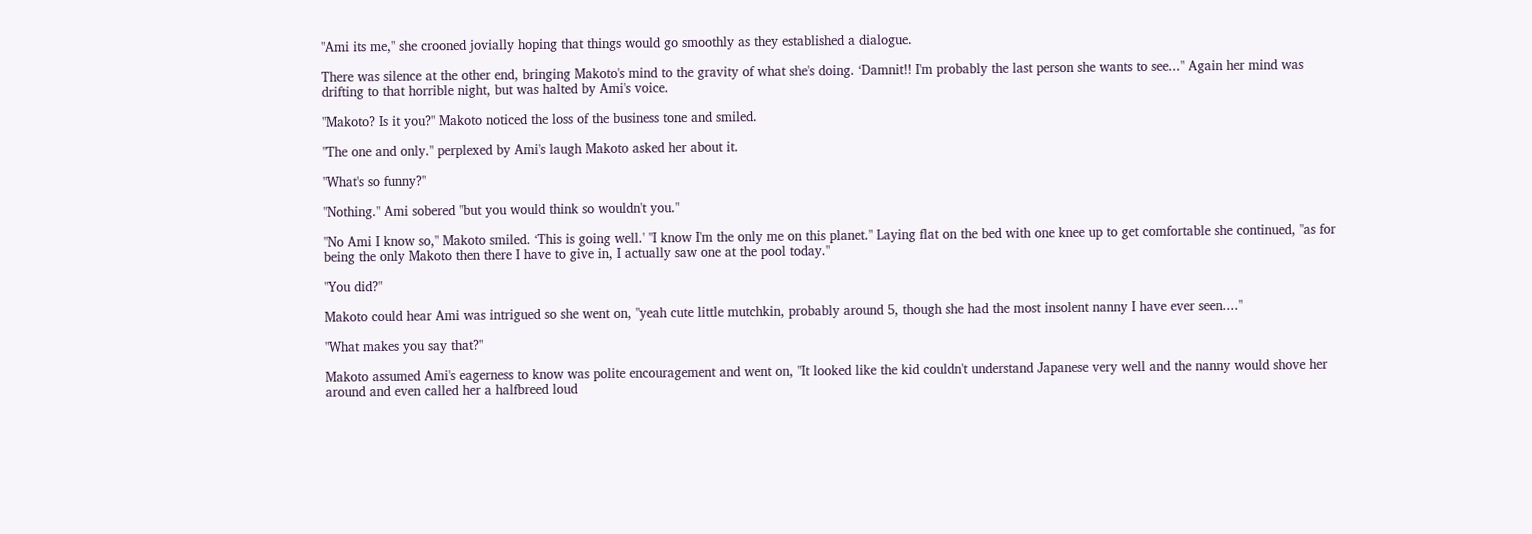"Ami its me," she crooned jovially hoping that things would go smoothly as they established a dialogue.

There was silence at the other end, bringing Makoto's mind to the gravity of what she's doing. ‘Damnit!! I'm probably the last person she wants to see..." Again her mind was drifting to that horrible night, but was halted by Ami's voice.

"Makoto? Is it you?" Makoto noticed the loss of the business tone and smiled.

"The one and only." perplexed by Ami's laugh Makoto asked her about it.

"What's so funny?"

"Nothing." Ami sobered "but you would think so wouldn't you."

"No Ami I know so," Makoto smiled. ‘This is going well.' "I know I'm the only me on this planet." Laying flat on the bed with one knee up to get comfortable she continued, "as for being the only Makoto then there I have to give in, I actually saw one at the pool today."

"You did?"

Makoto could hear Ami was intrigued so she went on, "yeah cute little mutchkin, probably around 5, though she had the most insolent nanny I have ever seen...."

"What makes you say that?"

Makoto assumed Ami's eagerness to know was polite encouragement and went on, "It looked like the kid couldn't understand Japanese very well and the nanny would shove her around and even called her a halfbreed loud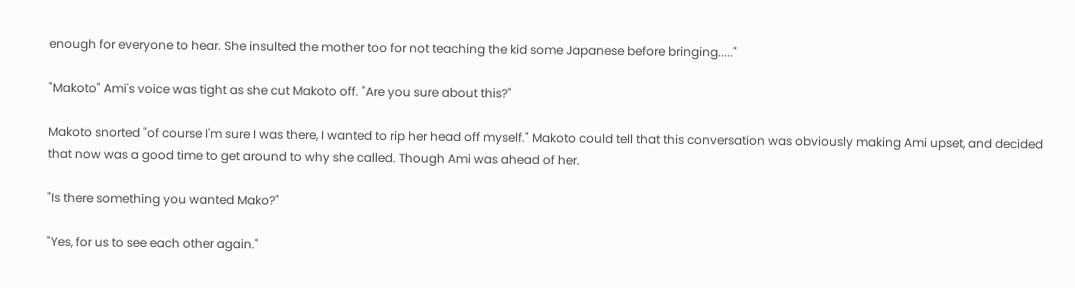enough for everyone to hear. She insulted the mother too for not teaching the kid some Japanese before bringing....."

"Makoto" Ami's voice was tight as she cut Makoto off. "Are you sure about this?"

Makoto snorted "of course I'm sure I was there, I wanted to rip her head off myself." Makoto could tell that this conversation was obviously making Ami upset, and decided that now was a good time to get around to why she called. Though Ami was ahead of her.

"Is there something you wanted Mako?"

"Yes, for us to see each other again."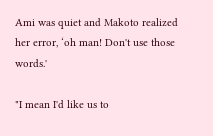Ami was quiet and Makoto realized her error, ‘oh man! Don't use those words.'

"I mean I'd like us to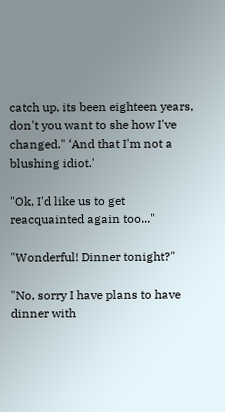catch up, its been eighteen years, don't you want to she how I've changed." ‘And that I'm not a blushing idiot.'

"Ok, I'd like us to get reacquainted again too..."

"Wonderful! Dinner tonight?"

"No, sorry I have plans to have dinner with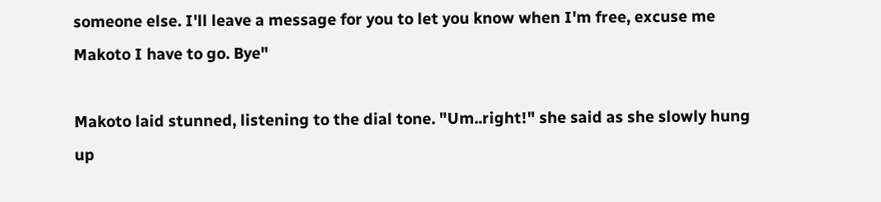someone else. I'll leave a message for you to let you know when I'm free, excuse me Makoto I have to go. Bye"

Makoto laid stunned, listening to the dial tone. "Um..right!" she said as she slowly hung up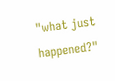"what just happened?"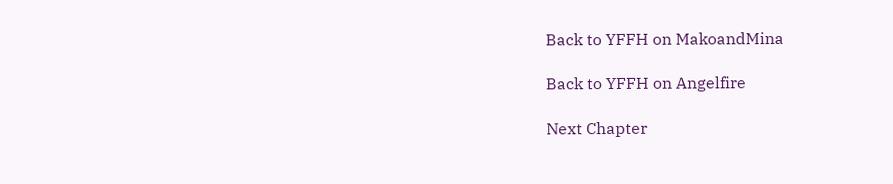Back to YFFH on MakoandMina

Back to YFFH on Angelfire

Next Chapter